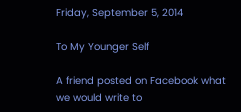Friday, September 5, 2014

To My Younger Self

A friend posted on Facebook what we would write to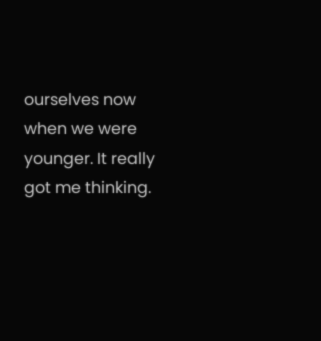ourselves now when we were younger. It really got me thinking.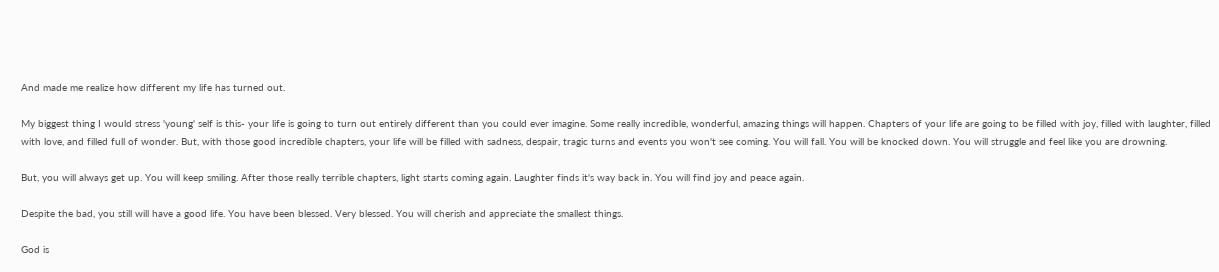And made me realize how different my life has turned out.

My biggest thing I would stress 'young' self is this- your life is going to turn out entirely different than you could ever imagine. Some really incredible, wonderful, amazing things will happen. Chapters of your life are going to be filled with joy, filled with laughter, filled with love, and filled full of wonder. But, with those good incredible chapters, your life will be filled with sadness, despair, tragic turns and events you won't see coming. You will fall. You will be knocked down. You will struggle and feel like you are drowning.

But, you will always get up. You will keep smiling. After those really terrible chapters, light starts coming again. Laughter finds it's way back in. You will find joy and peace again.

Despite the bad, you still will have a good life. You have been blessed. Very blessed. You will cherish and appreciate the smallest things.

God is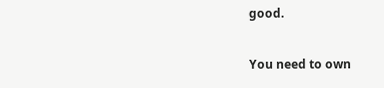good.

You need to own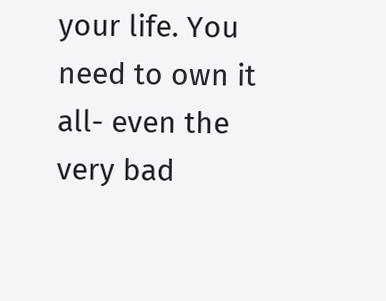your life. You need to own it all- even the very bad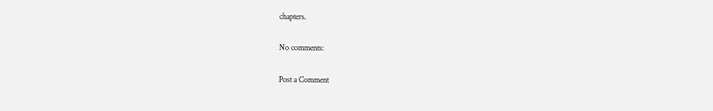chapters.

No comments:

Post a Comment